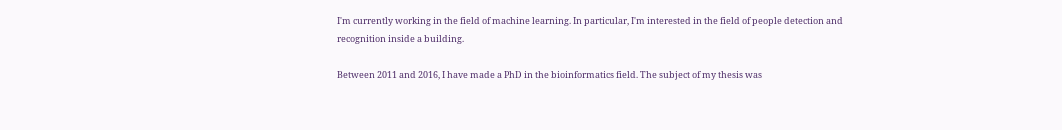I'm currently working in the field of machine learning. In particular, I'm interested in the field of people detection and recognition inside a building.

Between 2011 and 2016, I have made a PhD in the bioinformatics field. The subject of my thesis was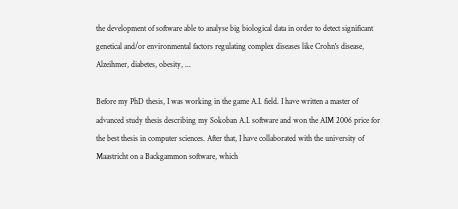the development of software able to analyse big biological data in order to detect significant genetical and/or environmental factors regulating complex diseases like Crohn's disease, Alzeihmer, diabetes, obesity, ...

Before my PhD thesis, I was working in the game A.I. field. I have written a master of advanced study thesis describing my Sokoban A.I. software and won the AIM 2006 price for the best thesis in computer sciences. After that, I have collaborated with the university of Maastricht on a Backgammon software, which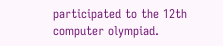participated to the 12th computer olympiad.